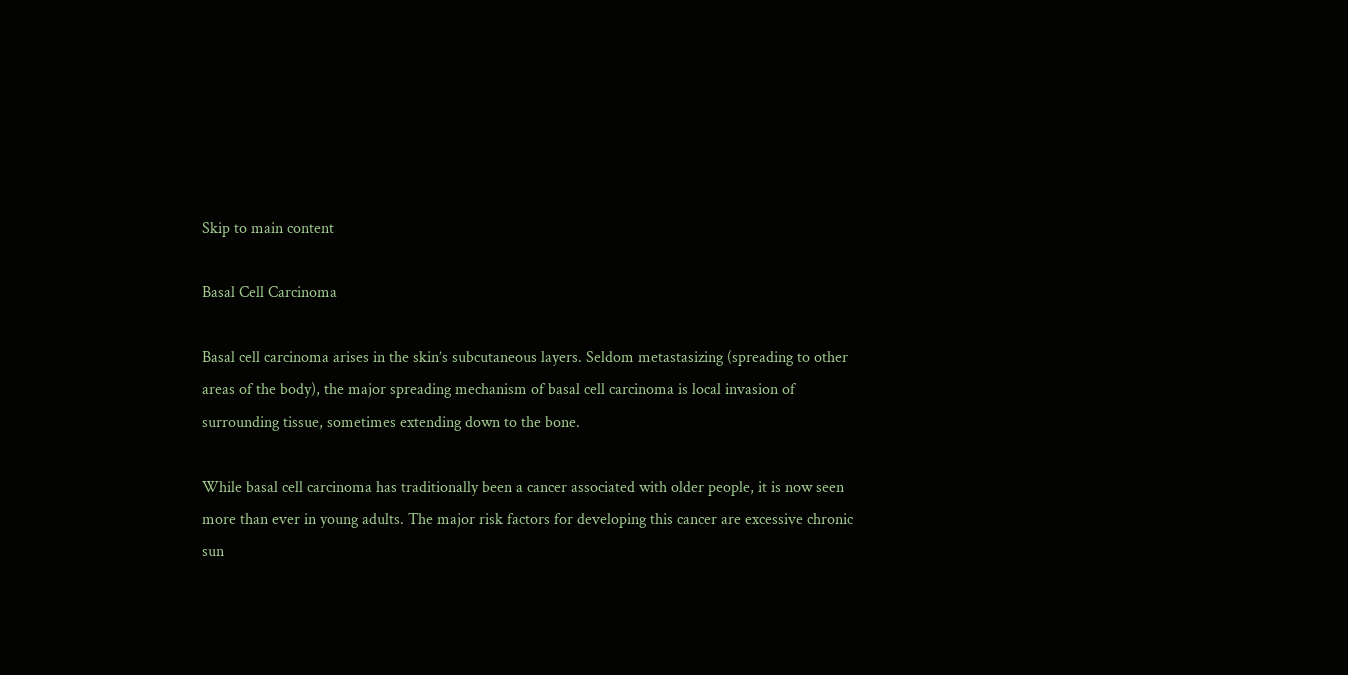Skip to main content

Basal Cell Carcinoma

Basal cell carcinoma arises in the skin’s subcutaneous layers. Seldom metastasizing (spreading to other areas of the body), the major spreading mechanism of basal cell carcinoma is local invasion of surrounding tissue, sometimes extending down to the bone.

While basal cell carcinoma has traditionally been a cancer associated with older people, it is now seen more than ever in young adults. The major risk factors for developing this cancer are excessive chronic sun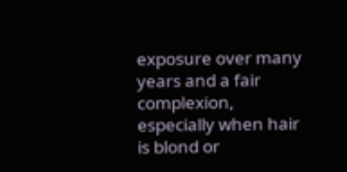exposure over many years and a fair complexion, especially when hair is blond or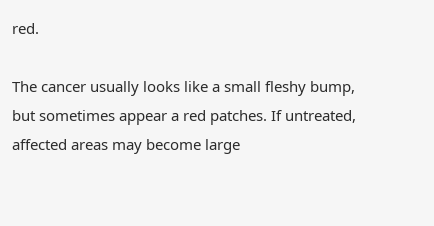red.

The cancer usually looks like a small fleshy bump, but sometimes appear a red patches. If untreated, affected areas may become large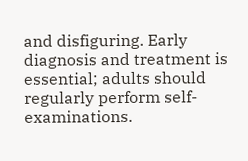and disfiguring. Early diagnosis and treatment is essential; adults should regularly perform self-examinations.